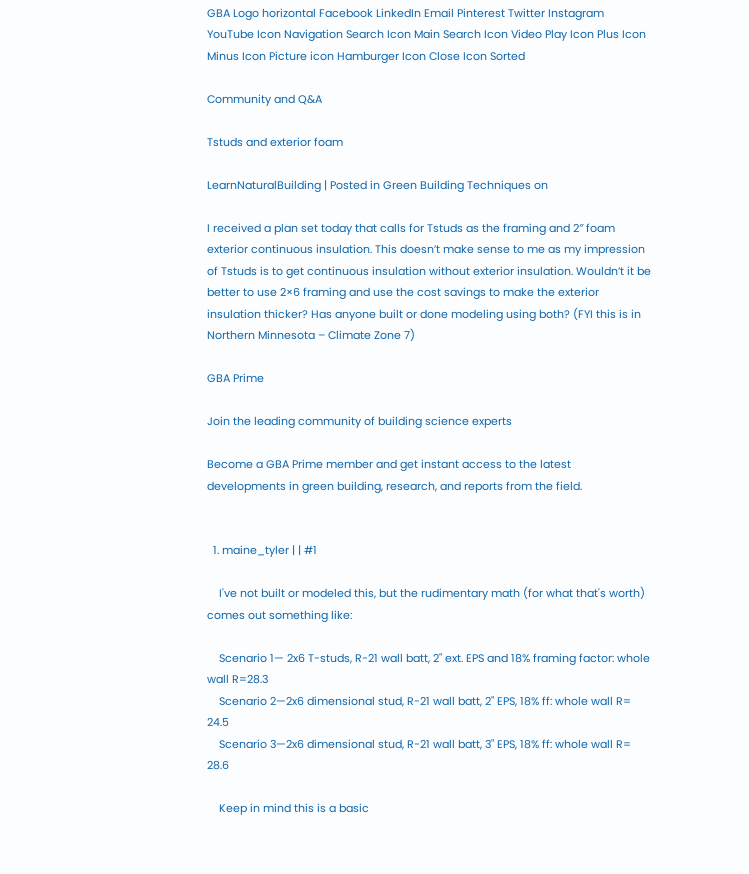GBA Logo horizontal Facebook LinkedIn Email Pinterest Twitter Instagram YouTube Icon Navigation Search Icon Main Search Icon Video Play Icon Plus Icon Minus Icon Picture icon Hamburger Icon Close Icon Sorted

Community and Q&A

Tstuds and exterior foam

LearnNaturalBuilding | Posted in Green Building Techniques on

I received a plan set today that calls for Tstuds as the framing and 2″ foam exterior continuous insulation. This doesn’t make sense to me as my impression of Tstuds is to get continuous insulation without exterior insulation. Wouldn’t it be better to use 2×6 framing and use the cost savings to make the exterior insulation thicker? Has anyone built or done modeling using both? (FYI this is in Northern Minnesota – Climate Zone 7)

GBA Prime

Join the leading community of building science experts

Become a GBA Prime member and get instant access to the latest developments in green building, research, and reports from the field.


  1. maine_tyler | | #1

    I've not built or modeled this, but the rudimentary math (for what that's worth) comes out something like:

    Scenario 1— 2x6 T-studs, R-21 wall batt, 2" ext. EPS and 18% framing factor: whole wall R=28.3
    Scenario 2—2x6 dimensional stud, R-21 wall batt, 2" EPS, 18% ff: whole wall R= 24.5
    Scenario 3—2x6 dimensional stud, R-21 wall batt, 3" EPS, 18% ff: whole wall R= 28.6

    Keep in mind this is a basic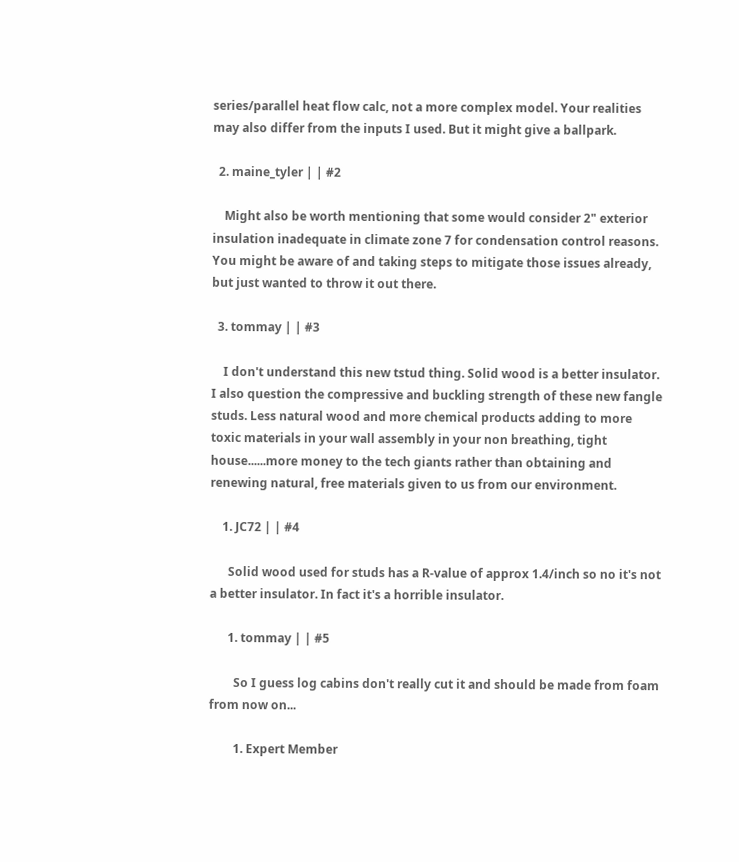series/parallel heat flow calc, not a more complex model. Your realities may also differ from the inputs I used. But it might give a ballpark.

  2. maine_tyler | | #2

    Might also be worth mentioning that some would consider 2" exterior insulation inadequate in climate zone 7 for condensation control reasons. You might be aware of and taking steps to mitigate those issues already, but just wanted to throw it out there.

  3. tommay | | #3

    I don't understand this new tstud thing. Solid wood is a better insulator. I also question the compressive and buckling strength of these new fangle studs. Less natural wood and more chemical products adding to more toxic materials in your wall assembly in your non breathing, tight house......more money to the tech giants rather than obtaining and renewing natural, free materials given to us from our environment.

    1. JC72 | | #4

      Solid wood used for studs has a R-value of approx 1.4/inch so no it's not a better insulator. In fact it's a horrible insulator.

      1. tommay | | #5

        So I guess log cabins don't really cut it and should be made from foam from now on...

        1. Expert Member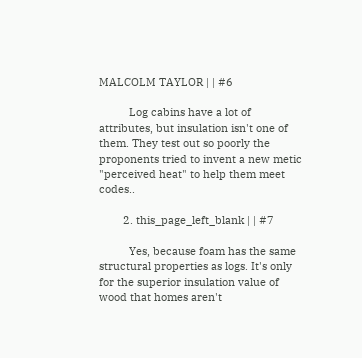MALCOLM TAYLOR | | #6

          Log cabins have a lot of attributes, but insulation isn't one of them. They test out so poorly the proponents tried to invent a new metic "perceived heat" to help them meet codes..

        2. this_page_left_blank | | #7

          Yes, because foam has the same structural properties as logs. It's only for the superior insulation value of wood that homes aren't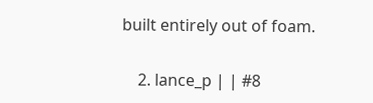built entirely out of foam.

    2. lance_p | | #8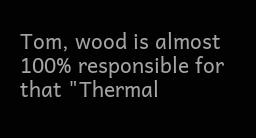Tom, wood is almost 100% responsible for that "Thermal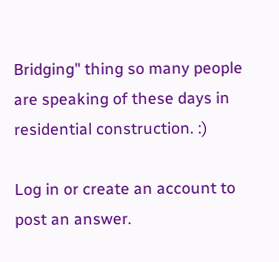Bridging" thing so many people are speaking of these days in residential construction. :)

Log in or create an account to post an answer.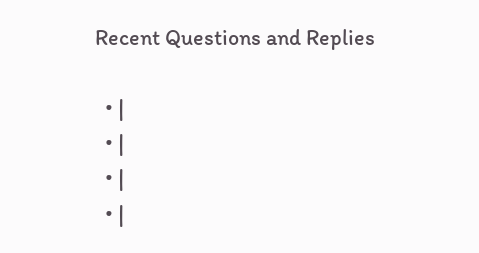Recent Questions and Replies

  • |
  • |
  • |
  • |